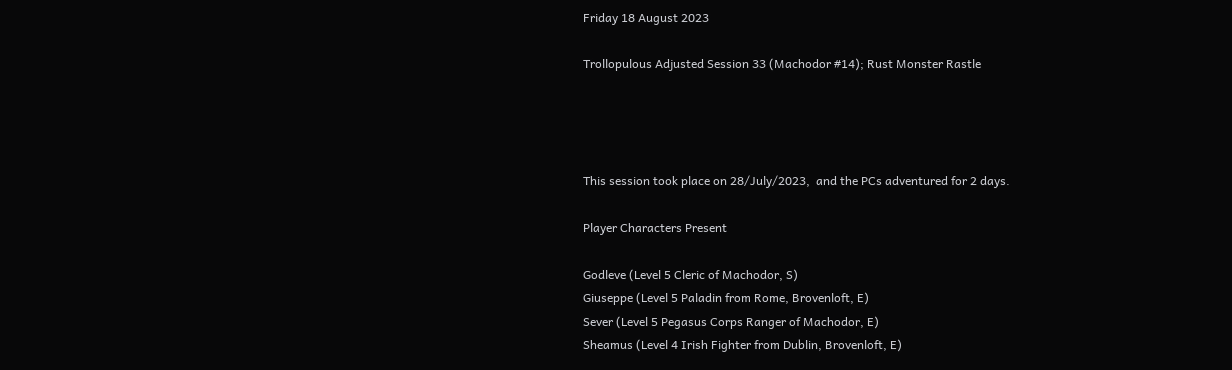Friday 18 August 2023

Trollopulous Adjusted Session 33 (Machodor #14); Rust Monster Rastle




This session took place on 28/July/2023,  and the PCs adventured for 2 days.

Player Characters Present

Godleve (Level 5 Cleric of Machodor, S)
Giuseppe (Level 5 Paladin from Rome, Brovenloft, E)
Sever (Level 5 Pegasus Corps Ranger of Machodor, E)
Sheamus (Level 4 Irish Fighter from Dublin, Brovenloft, E)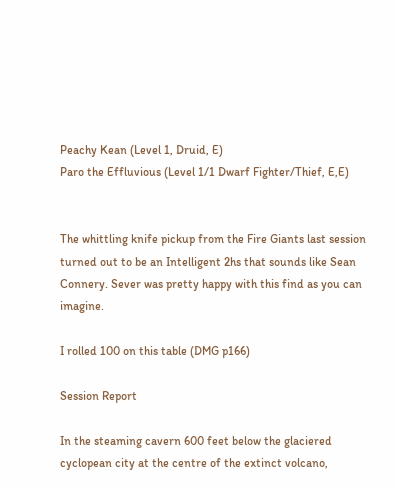Peachy Kean (Level 1, Druid, E)
Paro the Effluvious (Level 1/1 Dwarf Fighter/Thief, E,E)


The whittling knife pickup from the Fire Giants last session turned out to be an Intelligent 2hs that sounds like Sean Connery. Sever was pretty happy with this find as you can imagine.

I rolled 100 on this table (DMG p166)

Session Report

In the steaming cavern 600 feet below the glaciered cyclopean city at the centre of the extinct volcano,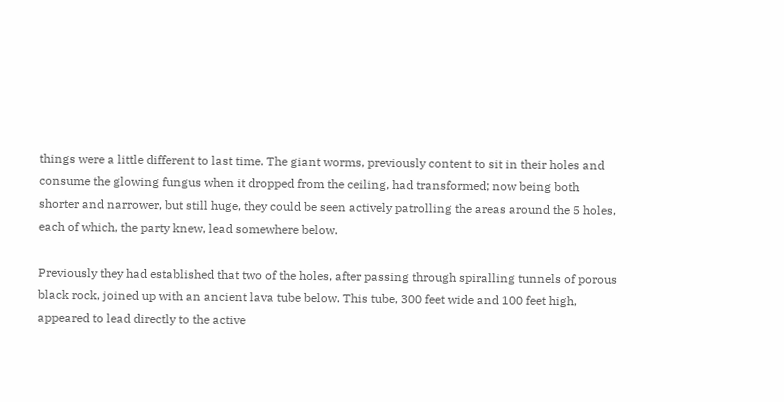things were a little different to last time. The giant worms, previously content to sit in their holes and consume the glowing fungus when it dropped from the ceiling, had transformed; now being both shorter and narrower, but still huge, they could be seen actively patrolling the areas around the 5 holes, each of which, the party knew, lead somewhere below.

Previously they had established that two of the holes, after passing through spiralling tunnels of porous black rock, joined up with an ancient lava tube below. This tube, 300 feet wide and 100 feet high, appeared to lead directly to the active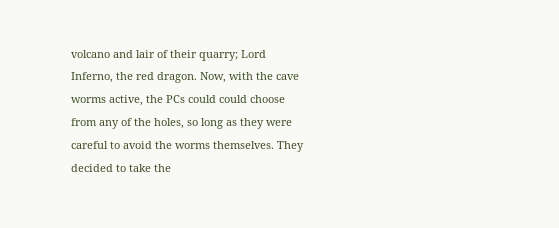volcano and lair of their quarry; Lord Inferno, the red dragon. Now, with the cave worms active, the PCs could could choose from any of the holes, so long as they were careful to avoid the worms themselves. They decided to take the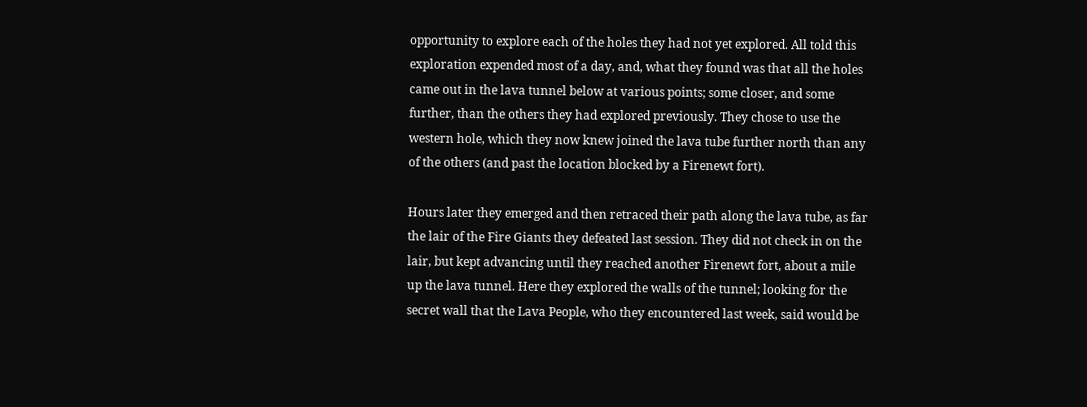opportunity to explore each of the holes they had not yet explored. All told this exploration expended most of a day, and, what they found was that all the holes came out in the lava tunnel below at various points; some closer, and some further, than the others they had explored previously. They chose to use the western hole, which they now knew joined the lava tube further north than any of the others (and past the location blocked by a Firenewt fort).

Hours later they emerged and then retraced their path along the lava tube, as far the lair of the Fire Giants they defeated last session. They did not check in on the lair, but kept advancing until they reached another Firenewt fort, about a mile up the lava tunnel. Here they explored the walls of the tunnel; looking for the secret wall that the Lava People, who they encountered last week, said would be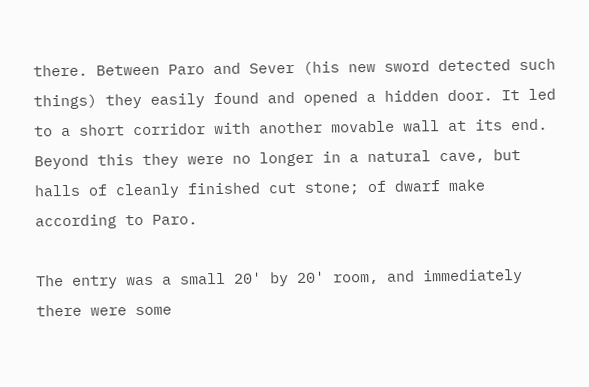there. Between Paro and Sever (his new sword detected such things) they easily found and opened a hidden door. It led to a short corridor with another movable wall at its end. Beyond this they were no longer in a natural cave, but halls of cleanly finished cut stone; of dwarf make according to Paro.

The entry was a small 20' by 20' room, and immediately there were some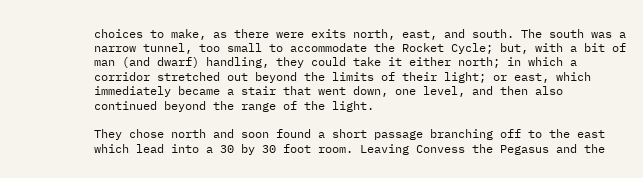choices to make, as there were exits north, east, and south. The south was a narrow tunnel, too small to accommodate the Rocket Cycle; but, with a bit of man (and dwarf) handling, they could take it either north; in which a corridor stretched out beyond the limits of their light; or east, which immediately became a stair that went down, one level, and then also continued beyond the range of the light.

They chose north and soon found a short passage branching off to the east which lead into a 30 by 30 foot room. Leaving Convess the Pegasus and the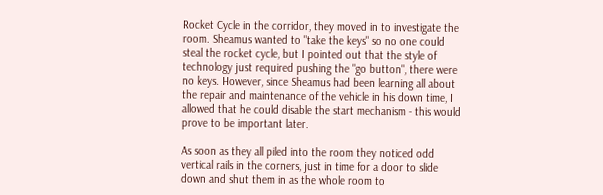Rocket Cycle in the corridor, they moved in to investigate the room. Sheamus wanted to "take the keys" so no one could steal the rocket cycle, but I pointed out that the style of technology just required pushing the "go button", there were no keys. However, since Sheamus had been learning all about the repair and maintenance of the vehicle in his down time, I allowed that he could disable the start mechanism - this would prove to be important later.

As soon as they all piled into the room they noticed odd vertical rails in the corners, just in time for a door to slide down and shut them in as the whole room to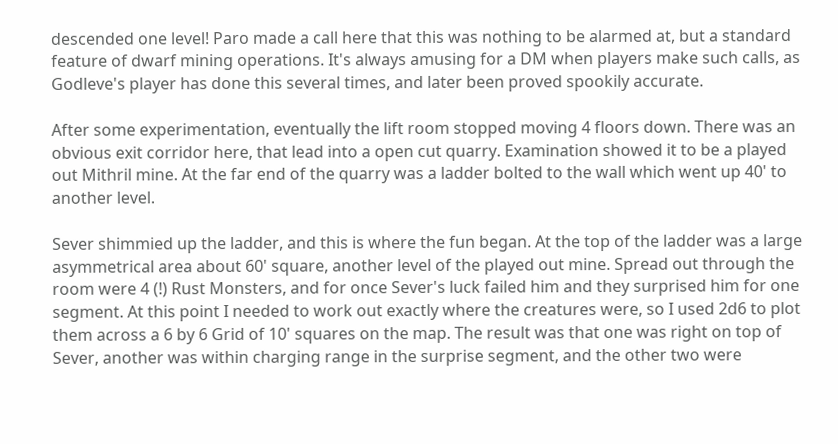descended one level! Paro made a call here that this was nothing to be alarmed at, but a standard feature of dwarf mining operations. It's always amusing for a DM when players make such calls, as Godleve's player has done this several times, and later been proved spookily accurate.

After some experimentation, eventually the lift room stopped moving 4 floors down. There was an obvious exit corridor here, that lead into a open cut quarry. Examination showed it to be a played out Mithril mine. At the far end of the quarry was a ladder bolted to the wall which went up 40' to another level.

Sever shimmied up the ladder, and this is where the fun began. At the top of the ladder was a large asymmetrical area about 60' square, another level of the played out mine. Spread out through the room were 4 (!) Rust Monsters, and for once Sever's luck failed him and they surprised him for one segment. At this point I needed to work out exactly where the creatures were, so I used 2d6 to plot them across a 6 by 6 Grid of 10' squares on the map. The result was that one was right on top of Sever, another was within charging range in the surprise segment, and the other two were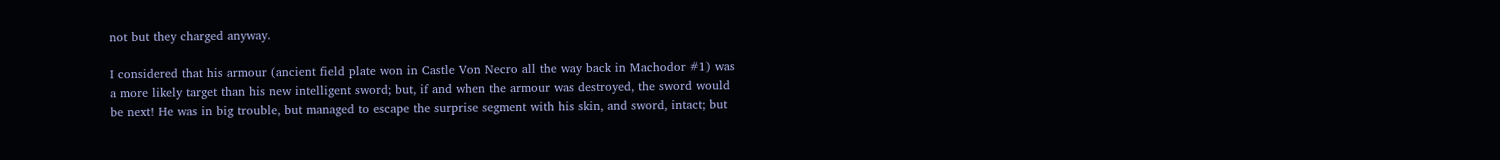not but they charged anyway.

I considered that his armour (ancient field plate won in Castle Von Necro all the way back in Machodor #1) was a more likely target than his new intelligent sword; but, if and when the armour was destroyed, the sword would be next! He was in big trouble, but managed to escape the surprise segment with his skin, and sword, intact; but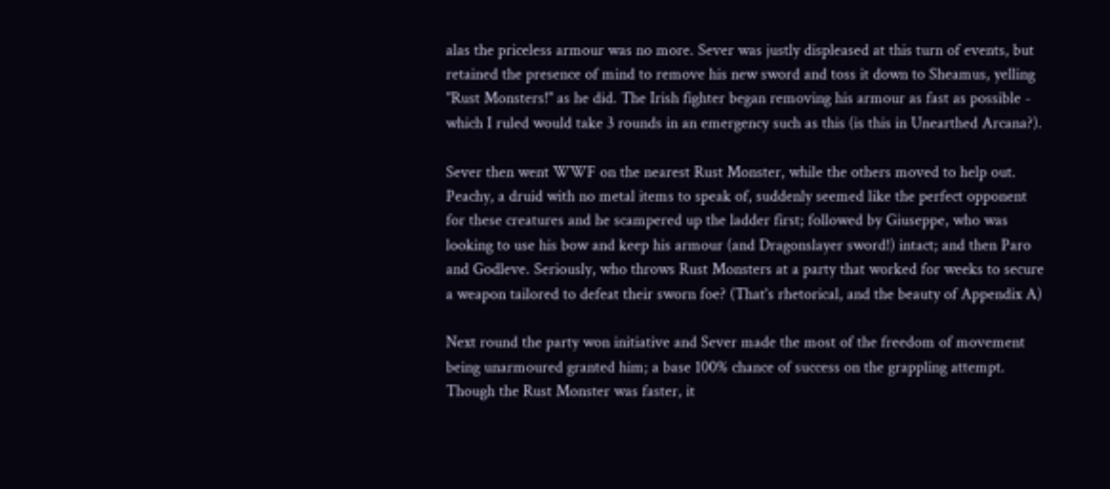alas the priceless armour was no more. Sever was justly displeased at this turn of events, but retained the presence of mind to remove his new sword and toss it down to Sheamus, yelling "Rust Monsters!" as he did. The Irish fighter began removing his armour as fast as possible - which I ruled would take 3 rounds in an emergency such as this (is this in Unearthed Arcana?).

Sever then went WWF on the nearest Rust Monster, while the others moved to help out. Peachy, a druid with no metal items to speak of, suddenly seemed like the perfect opponent for these creatures and he scampered up the ladder first; followed by Giuseppe, who was looking to use his bow and keep his armour (and Dragonslayer sword!) intact; and then Paro and Godleve. Seriously, who throws Rust Monsters at a party that worked for weeks to secure a weapon tailored to defeat their sworn foe? (That's rhetorical, and the beauty of Appendix A)

Next round the party won initiative and Sever made the most of the freedom of movement being unarmoured granted him; a base 100% chance of success on the grappling attempt. Though the Rust Monster was faster, it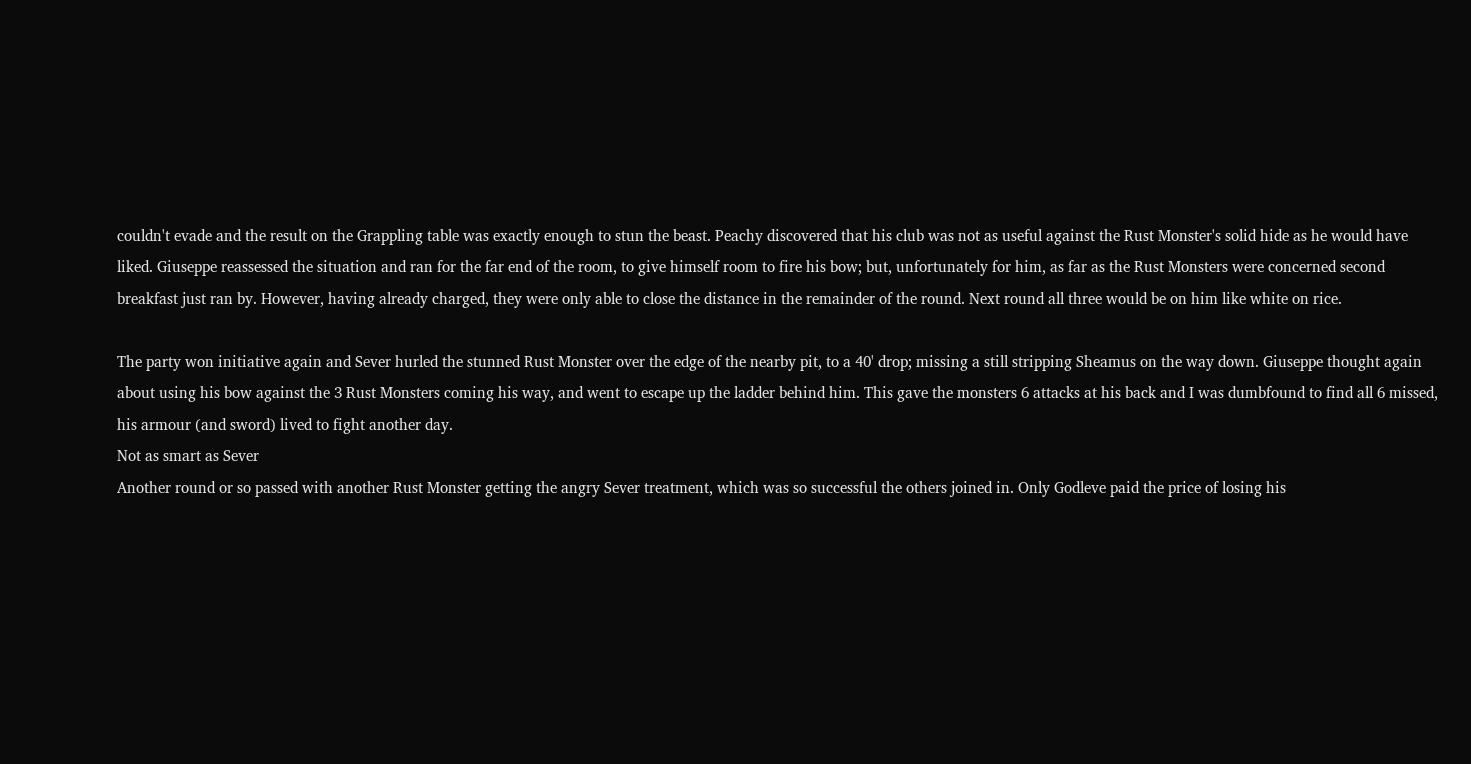couldn't evade and the result on the Grappling table was exactly enough to stun the beast. Peachy discovered that his club was not as useful against the Rust Monster's solid hide as he would have liked. Giuseppe reassessed the situation and ran for the far end of the room, to give himself room to fire his bow; but, unfortunately for him, as far as the Rust Monsters were concerned second breakfast just ran by. However, having already charged, they were only able to close the distance in the remainder of the round. Next round all three would be on him like white on rice.

The party won initiative again and Sever hurled the stunned Rust Monster over the edge of the nearby pit, to a 40' drop; missing a still stripping Sheamus on the way down. Giuseppe thought again about using his bow against the 3 Rust Monsters coming his way, and went to escape up the ladder behind him. This gave the monsters 6 attacks at his back and I was dumbfound to find all 6 missed, his armour (and sword) lived to fight another day.
Not as smart as Sever
Another round or so passed with another Rust Monster getting the angry Sever treatment, which was so successful the others joined in. Only Godleve paid the price of losing his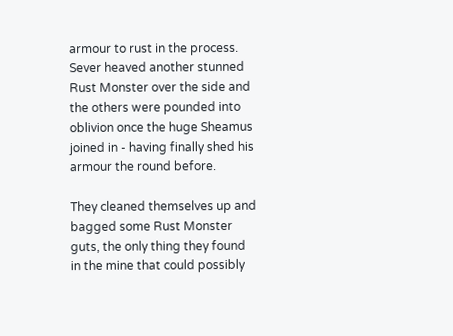armour to rust in the process. Sever heaved another stunned Rust Monster over the side and the others were pounded into oblivion once the huge Sheamus joined in - having finally shed his armour the round before.

They cleaned themselves up and bagged some Rust Monster guts, the only thing they found in the mine that could possibly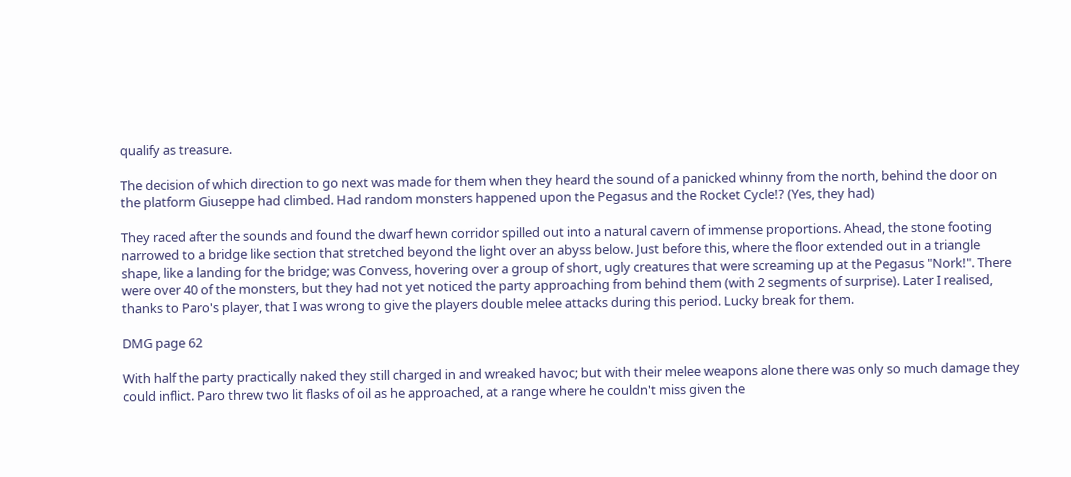qualify as treasure.

The decision of which direction to go next was made for them when they heard the sound of a panicked whinny from the north, behind the door on the platform Giuseppe had climbed. Had random monsters happened upon the Pegasus and the Rocket Cycle!? (Yes, they had)

They raced after the sounds and found the dwarf hewn corridor spilled out into a natural cavern of immense proportions. Ahead, the stone footing narrowed to a bridge like section that stretched beyond the light over an abyss below. Just before this, where the floor extended out in a triangle shape, like a landing for the bridge; was Convess, hovering over a group of short, ugly creatures that were screaming up at the Pegasus "Nork!". There were over 40 of the monsters, but they had not yet noticed the party approaching from behind them (with 2 segments of surprise). Later I realised, thanks to Paro's player, that I was wrong to give the players double melee attacks during this period. Lucky break for them.

DMG page 62

With half the party practically naked they still charged in and wreaked havoc; but with their melee weapons alone there was only so much damage they could inflict. Paro threw two lit flasks of oil as he approached, at a range where he couldn't miss given the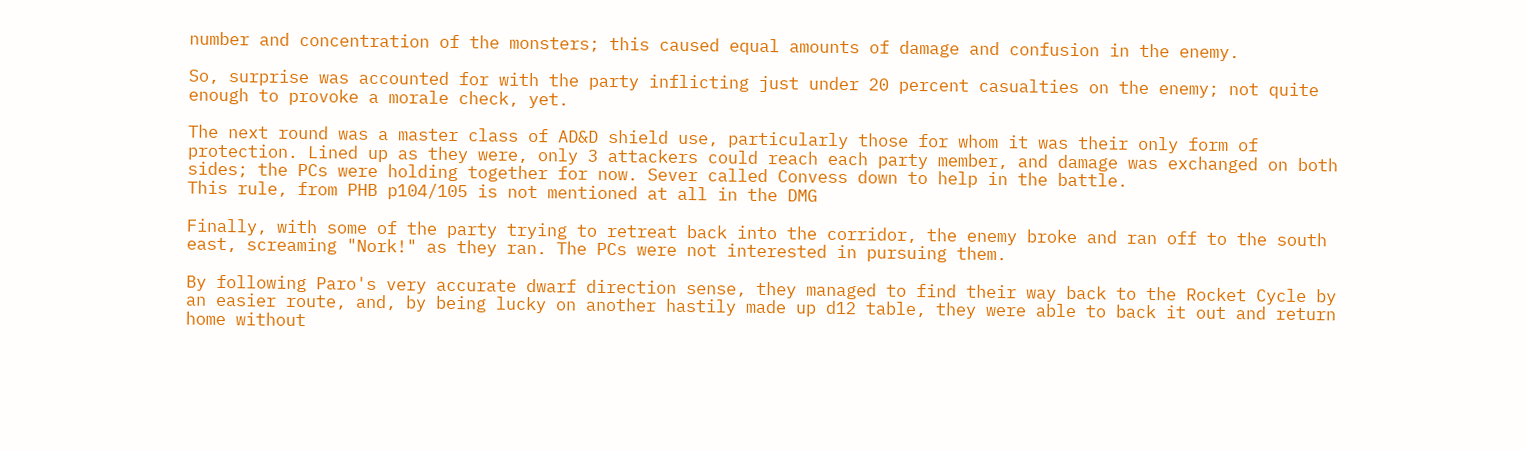number and concentration of the monsters; this caused equal amounts of damage and confusion in the enemy.

So, surprise was accounted for with the party inflicting just under 20 percent casualties on the enemy; not quite enough to provoke a morale check, yet.

The next round was a master class of AD&D shield use, particularly those for whom it was their only form of protection. Lined up as they were, only 3 attackers could reach each party member, and damage was exchanged on both sides; the PCs were holding together for now. Sever called Convess down to help in the battle.
This rule, from PHB p104/105 is not mentioned at all in the DMG

Finally, with some of the party trying to retreat back into the corridor, the enemy broke and ran off to the south east, screaming "Nork!" as they ran. The PCs were not interested in pursuing them.

By following Paro's very accurate dwarf direction sense, they managed to find their way back to the Rocket Cycle by an easier route, and, by being lucky on another hastily made up d12 table, they were able to back it out and return home without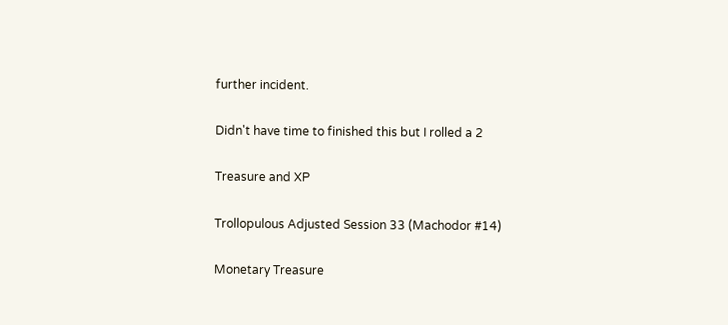further incident.

Didn't have time to finished this but I rolled a 2

Treasure and XP

Trollopulous Adjusted Session 33 (Machodor #14)

Monetary Treasure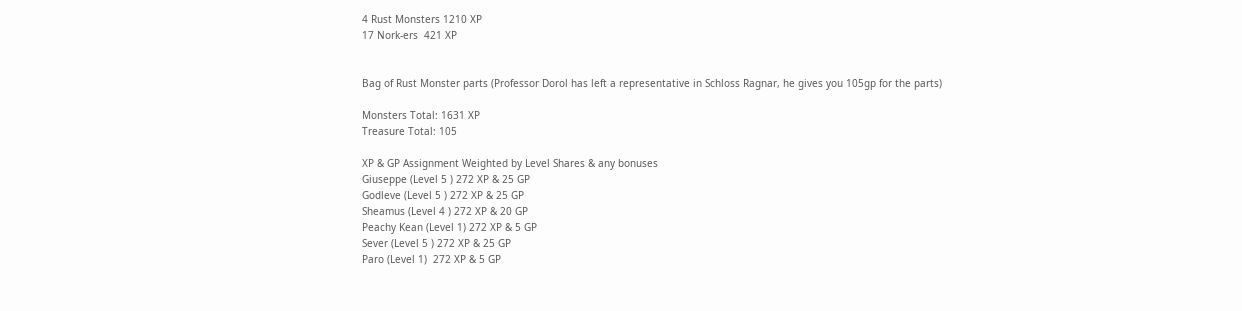4 Rust Monsters 1210 XP
17 Nork-ers  421 XP


Bag of Rust Monster parts (Professor Dorol has left a representative in Schloss Ragnar, he gives you 105gp for the parts)

Monsters Total: 1631 XP
Treasure Total: 105

XP & GP Assignment Weighted by Level Shares & any bonuses
Giuseppe (Level 5 ) 272 XP & 25 GP
Godleve (Level 5 ) 272 XP & 25 GP
Sheamus (Level 4 ) 272 XP & 20 GP
Peachy Kean (Level 1) 272 XP & 5 GP
Sever (Level 5 ) 272 XP & 25 GP
Paro (Level 1)  272 XP & 5 GP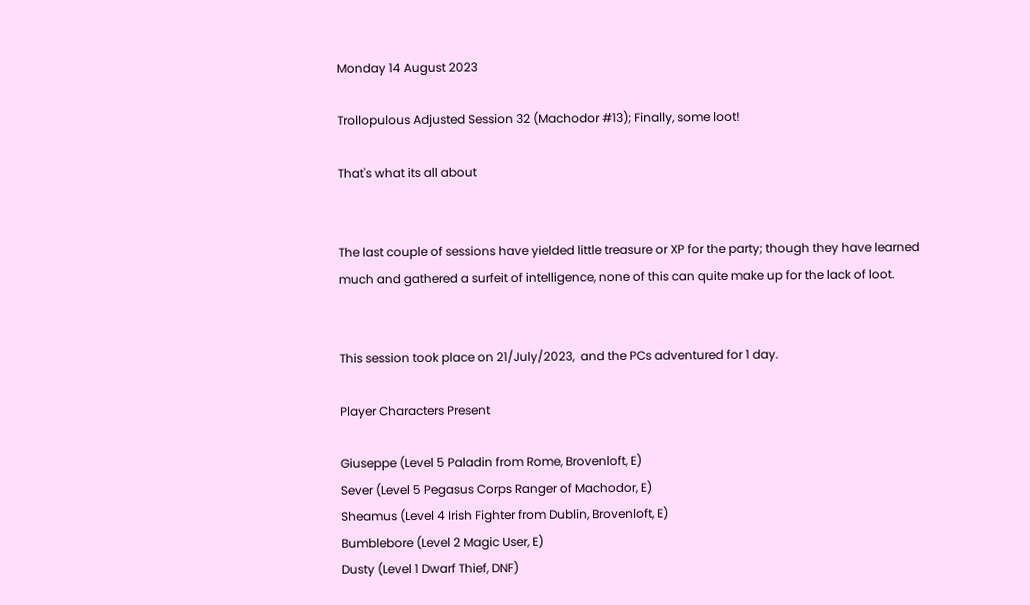Monday 14 August 2023

Trollopulous Adjusted Session 32 (Machodor #13); Finally, some loot!

That's what its all about


The last couple of sessions have yielded little treasure or XP for the party; though they have learned much and gathered a surfeit of intelligence, none of this can quite make up for the lack of loot.


This session took place on 21/July/2023,  and the PCs adventured for 1 day.

Player Characters Present

Giuseppe (Level 5 Paladin from Rome, Brovenloft, E)
Sever (Level 5 Pegasus Corps Ranger of Machodor, E)
Sheamus (Level 4 Irish Fighter from Dublin, Brovenloft, E)
Bumblebore (Level 2 Magic User, E)
Dusty (Level 1 Dwarf Thief, DNF)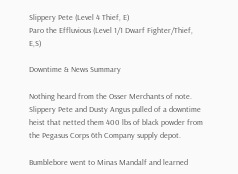Slippery Pete (Level 4 Thief, E)
Paro the Effluvious (Level 1/1 Dwarf Fighter/Thief, E,S)

Downtime & News Summary

Nothing heard from the Osser Merchants of note. Slippery Pete and Dusty Angus pulled of a downtime heist that netted them 400 lbs of black powder from the Pegasus Corps 6th Company supply depot.

Bumblebore went to Minas Mandalf and learned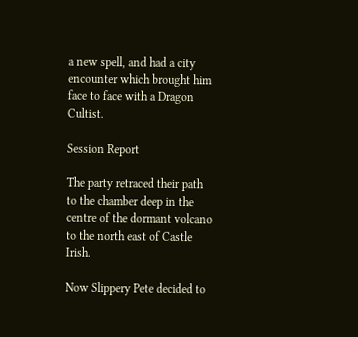a new spell, and had a city encounter which brought him face to face with a Dragon Cultist.

Session Report

The party retraced their path to the chamber deep in the centre of the dormant volcano to the north east of Castle Irish.

Now Slippery Pete decided to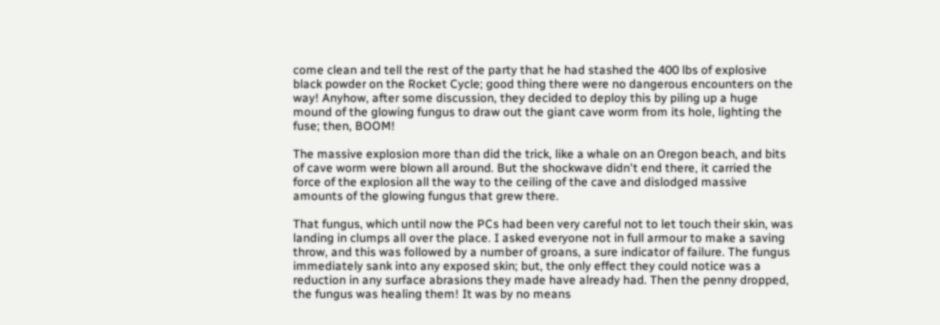come clean and tell the rest of the party that he had stashed the 400 lbs of explosive black powder on the Rocket Cycle; good thing there were no dangerous encounters on the way! Anyhow, after some discussion, they decided to deploy this by piling up a huge mound of the glowing fungus to draw out the giant cave worm from its hole, lighting the fuse; then, BOOM!

The massive explosion more than did the trick, like a whale on an Oregon beach, and bits of cave worm were blown all around. But the shockwave didn't end there, it carried the force of the explosion all the way to the ceiling of the cave and dislodged massive amounts of the glowing fungus that grew there.

That fungus, which until now the PCs had been very careful not to let touch their skin, was landing in clumps all over the place. I asked everyone not in full armour to make a saving throw, and this was followed by a number of groans, a sure indicator of failure. The fungus immediately sank into any exposed skin; but, the only effect they could notice was a reduction in any surface abrasions they made have already had. Then the penny dropped, the fungus was healing them! It was by no means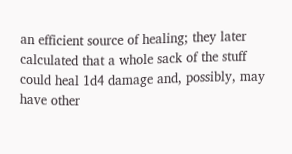an efficient source of healing; they later calculated that a whole sack of the stuff could heal 1d4 damage and, possibly, may have other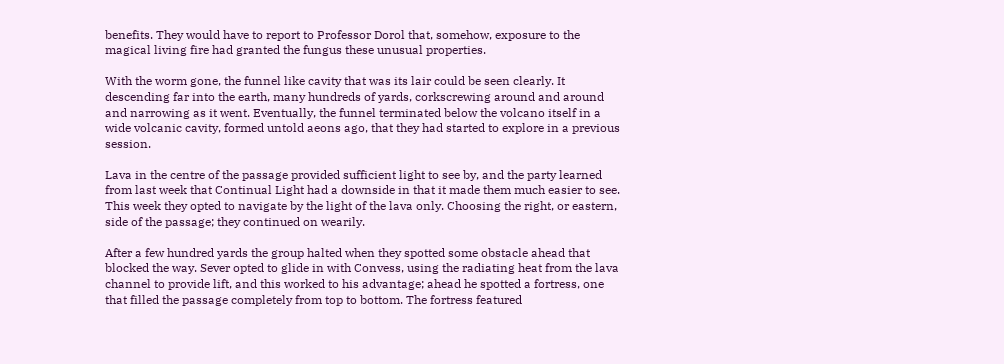benefits. They would have to report to Professor Dorol that, somehow, exposure to the magical living fire had granted the fungus these unusual properties.

With the worm gone, the funnel like cavity that was its lair could be seen clearly. It descending far into the earth, many hundreds of yards, corkscrewing around and around and narrowing as it went. Eventually, the funnel terminated below the volcano itself in a wide volcanic cavity, formed untold aeons ago, that they had started to explore in a previous session.

Lava in the centre of the passage provided sufficient light to see by, and the party learned from last week that Continual Light had a downside in that it made them much easier to see. This week they opted to navigate by the light of the lava only. Choosing the right, or eastern, side of the passage; they continued on wearily.

After a few hundred yards the group halted when they spotted some obstacle ahead that blocked the way. Sever opted to glide in with Convess, using the radiating heat from the lava channel to provide lift, and this worked to his advantage; ahead he spotted a fortress, one that filled the passage completely from top to bottom. The fortress featured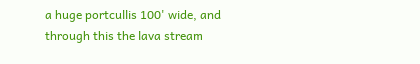a huge portcullis 100' wide, and through this the lava stream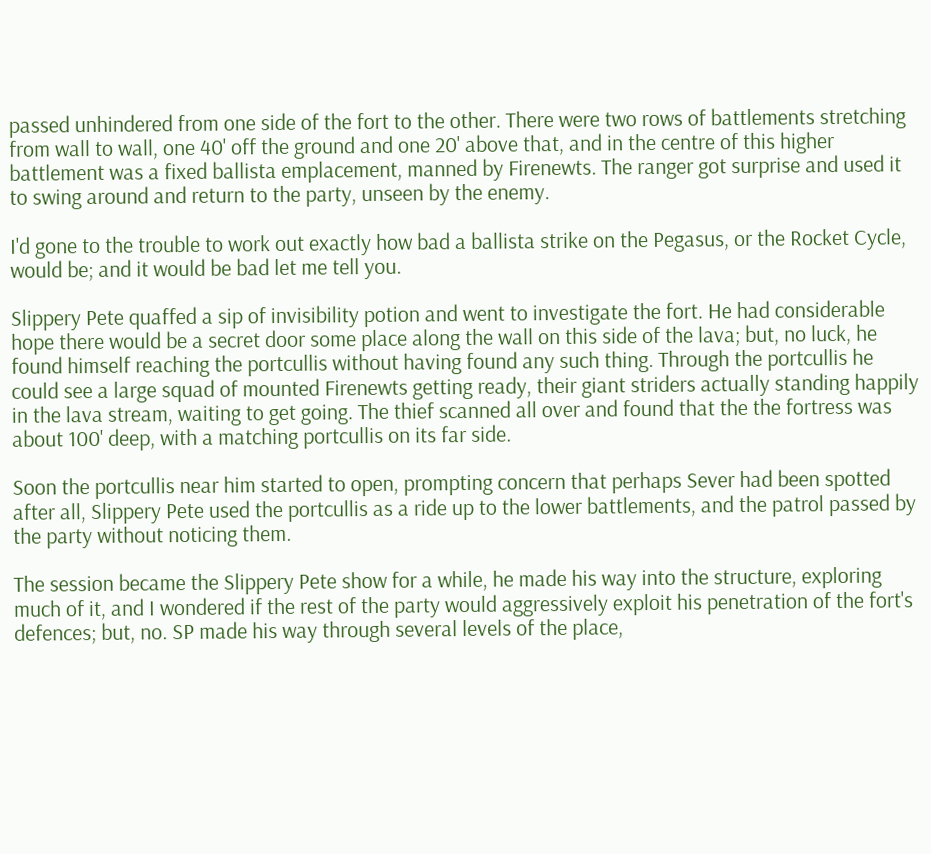passed unhindered from one side of the fort to the other. There were two rows of battlements stretching from wall to wall, one 40' off the ground and one 20' above that, and in the centre of this higher battlement was a fixed ballista emplacement, manned by Firenewts. The ranger got surprise and used it to swing around and return to the party, unseen by the enemy.

I'd gone to the trouble to work out exactly how bad a ballista strike on the Pegasus, or the Rocket Cycle, would be; and it would be bad let me tell you.

Slippery Pete quaffed a sip of invisibility potion and went to investigate the fort. He had considerable hope there would be a secret door some place along the wall on this side of the lava; but, no luck, he found himself reaching the portcullis without having found any such thing. Through the portcullis he could see a large squad of mounted Firenewts getting ready, their giant striders actually standing happily in the lava stream, waiting to get going. The thief scanned all over and found that the the fortress was about 100' deep, with a matching portcullis on its far side.

Soon the portcullis near him started to open, prompting concern that perhaps Sever had been spotted after all, Slippery Pete used the portcullis as a ride up to the lower battlements, and the patrol passed by the party without noticing them.

The session became the Slippery Pete show for a while, he made his way into the structure, exploring much of it, and I wondered if the rest of the party would aggressively exploit his penetration of the fort's defences; but, no. SP made his way through several levels of the place,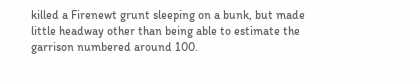killed a Firenewt grunt sleeping on a bunk, but made little headway other than being able to estimate the garrison numbered around 100.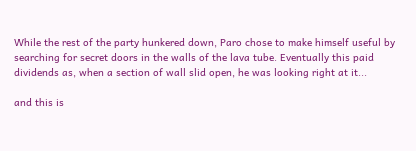While the rest of the party hunkered down, Paro chose to make himself useful by searching for secret doors in the walls of the lava tube. Eventually this paid dividends as, when a section of wall slid open, he was looking right at it...

and this is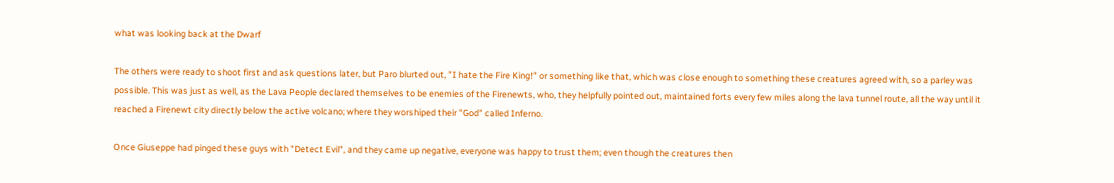what was looking back at the Dwarf

The others were ready to shoot first and ask questions later, but Paro blurted out, "I hate the Fire King!" or something like that, which was close enough to something these creatures agreed with, so a parley was possible. This was just as well, as the Lava People declared themselves to be enemies of the Firenewts, who, they helpfully pointed out, maintained forts every few miles along the lava tunnel route, all the way until it reached a Firenewt city directly below the active volcano; where they worshiped their "God" called Inferno.

Once Giuseppe had pinged these guys with "Detect Evil", and they came up negative, everyone was happy to trust them; even though the creatures then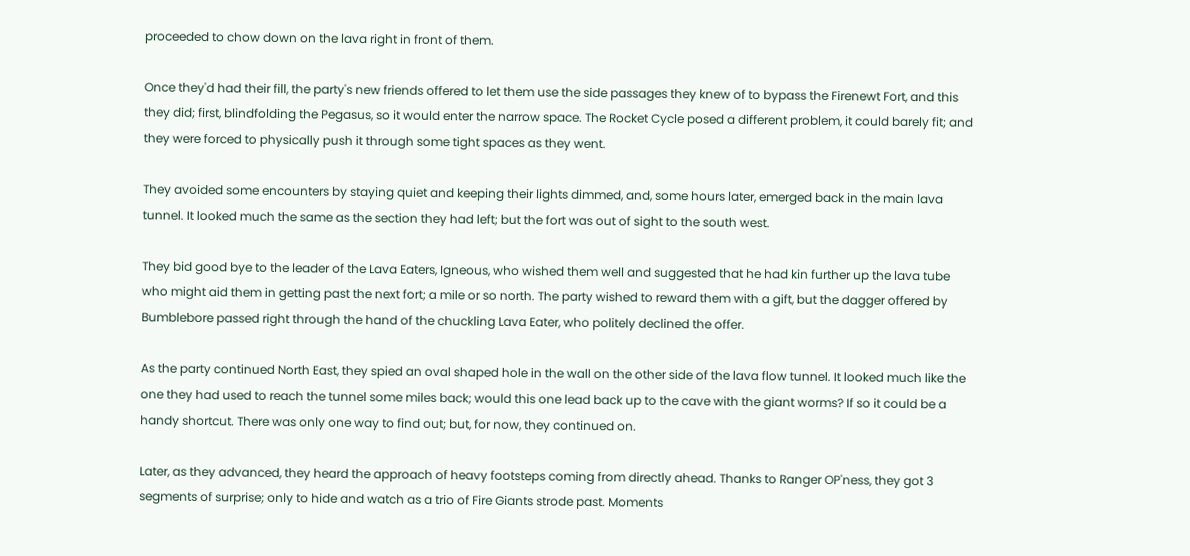proceeded to chow down on the lava right in front of them.

Once they'd had their fill, the party's new friends offered to let them use the side passages they knew of to bypass the Firenewt Fort, and this they did; first, blindfolding the Pegasus, so it would enter the narrow space. The Rocket Cycle posed a different problem, it could barely fit; and they were forced to physically push it through some tight spaces as they went.

They avoided some encounters by staying quiet and keeping their lights dimmed, and, some hours later, emerged back in the main lava tunnel. It looked much the same as the section they had left; but the fort was out of sight to the south west.

They bid good bye to the leader of the Lava Eaters, Igneous, who wished them well and suggested that he had kin further up the lava tube who might aid them in getting past the next fort; a mile or so north. The party wished to reward them with a gift, but the dagger offered by Bumblebore passed right through the hand of the chuckling Lava Eater, who politely declined the offer.

As the party continued North East, they spied an oval shaped hole in the wall on the other side of the lava flow tunnel. It looked much like the one they had used to reach the tunnel some miles back; would this one lead back up to the cave with the giant worms? If so it could be a handy shortcut. There was only one way to find out; but, for now, they continued on.

Later, as they advanced, they heard the approach of heavy footsteps coming from directly ahead. Thanks to Ranger OP'ness, they got 3 segments of surprise; only to hide and watch as a trio of Fire Giants strode past. Moments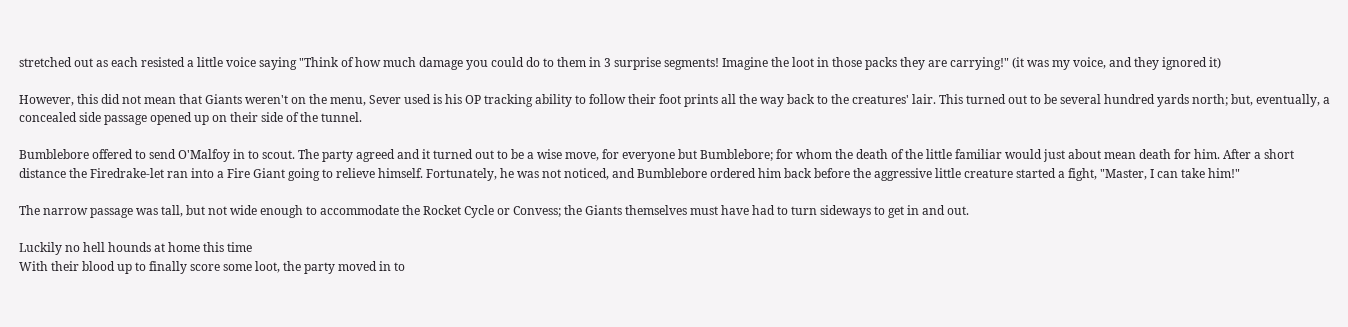stretched out as each resisted a little voice saying "Think of how much damage you could do to them in 3 surprise segments! Imagine the loot in those packs they are carrying!" (it was my voice, and they ignored it)

However, this did not mean that Giants weren't on the menu, Sever used is his OP tracking ability to follow their foot prints all the way back to the creatures' lair. This turned out to be several hundred yards north; but, eventually, a concealed side passage opened up on their side of the tunnel.

Bumblebore offered to send O'Malfoy in to scout. The party agreed and it turned out to be a wise move, for everyone but Bumblebore; for whom the death of the little familiar would just about mean death for him. After a short distance the Firedrake-let ran into a Fire Giant going to relieve himself. Fortunately, he was not noticed, and Bumblebore ordered him back before the aggressive little creature started a fight, "Master, I can take him!"

The narrow passage was tall, but not wide enough to accommodate the Rocket Cycle or Convess; the Giants themselves must have had to turn sideways to get in and out.

Luckily no hell hounds at home this time
With their blood up to finally score some loot, the party moved in to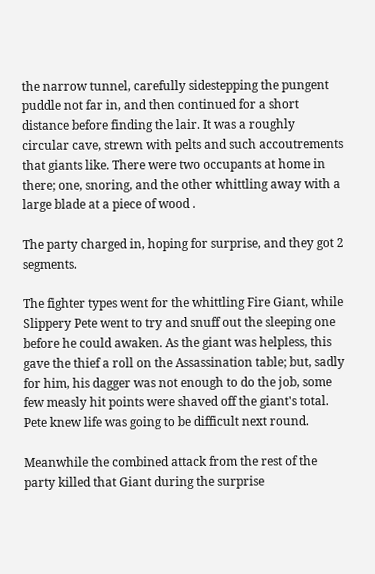the narrow tunnel, carefully sidestepping the pungent puddle not far in, and then continued for a short distance before finding the lair. It was a roughly circular cave, strewn with pelts and such accoutrements that giants like. There were two occupants at home in there; one, snoring, and the other whittling away with a large blade at a piece of wood .

The party charged in, hoping for surprise, and they got 2 segments.

The fighter types went for the whittling Fire Giant, while Slippery Pete went to try and snuff out the sleeping one before he could awaken. As the giant was helpless, this gave the thief a roll on the Assassination table; but, sadly for him, his dagger was not enough to do the job, some few measly hit points were shaved off the giant's total. Pete knew life was going to be difficult next round.

Meanwhile the combined attack from the rest of the party killed that Giant during the surprise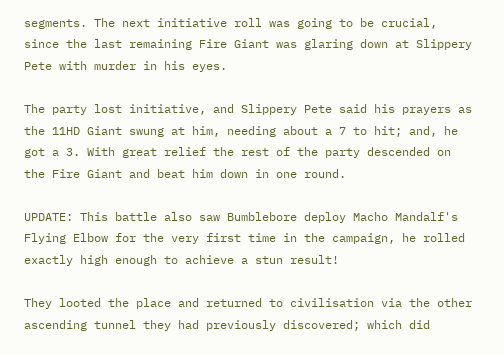segments. The next initiative roll was going to be crucial, since the last remaining Fire Giant was glaring down at Slippery Pete with murder in his eyes.

The party lost initiative, and Slippery Pete said his prayers as the 11HD Giant swung at him, needing about a 7 to hit; and, he got a 3. With great relief the rest of the party descended on the Fire Giant and beat him down in one round.

UPDATE: This battle also saw Bumblebore deploy Macho Mandalf's Flying Elbow for the very first time in the campaign, he rolled exactly high enough to achieve a stun result!

They looted the place and returned to civilisation via the other ascending tunnel they had previously discovered; which did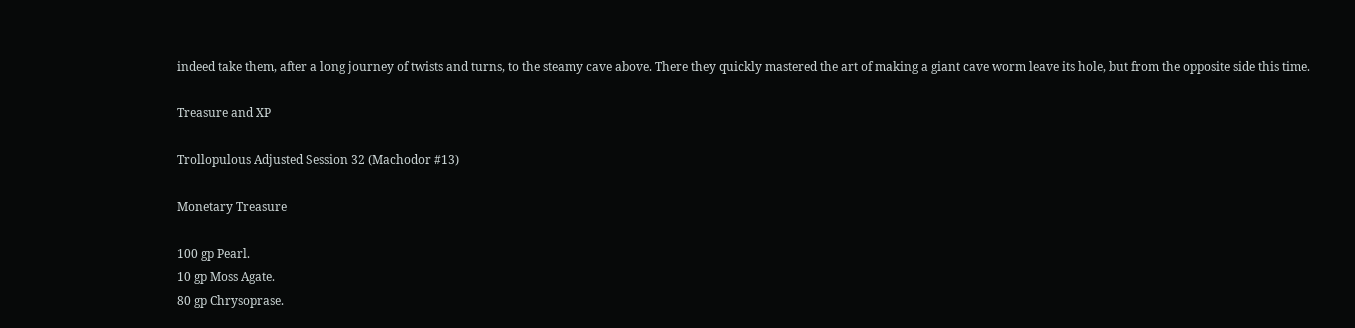indeed take them, after a long journey of twists and turns, to the steamy cave above. There they quickly mastered the art of making a giant cave worm leave its hole, but from the opposite side this time.

Treasure and XP

Trollopulous Adjusted Session 32 (Machodor #13)

Monetary Treasure

100 gp Pearl.
10 gp Moss Agate.
80 gp Chrysoprase.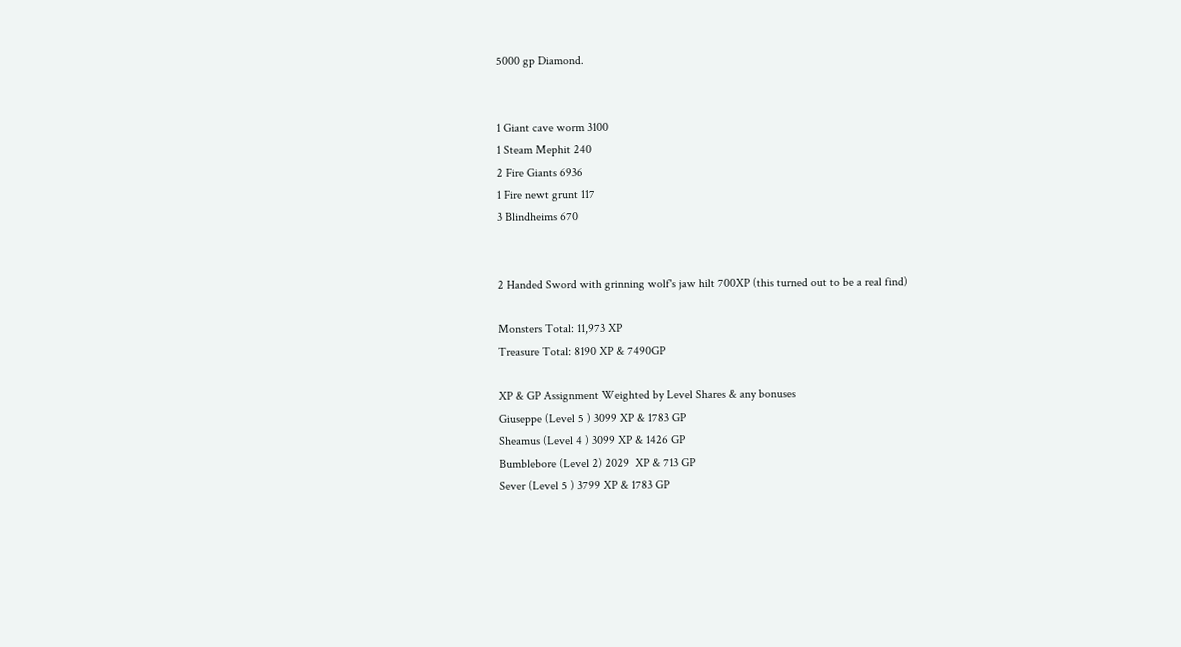5000 gp Diamond.


1 Giant cave worm 3100
1 Steam Mephit 240
2 Fire Giants 6936
1 Fire newt grunt 117
3 Blindheims 670


2 Handed Sword with grinning wolf's jaw hilt 700XP (this turned out to be a real find)

Monsters Total: 11,973 XP
Treasure Total: 8190 XP & 7490GP

XP & GP Assignment Weighted by Level Shares & any bonuses
Giuseppe (Level 5 ) 3099 XP & 1783 GP
Sheamus (Level 4 ) 3099 XP & 1426 GP
Bumblebore (Level 2) 2029  XP & 713 GP
Sever (Level 5 ) 3799 XP & 1783 GP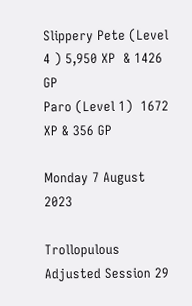Slippery Pete (Level 4 ) 5,950 XP  & 1426 GP
Paro (Level 1)  1672 XP & 356 GP

Monday 7 August 2023

Trollopulous Adjusted Session 29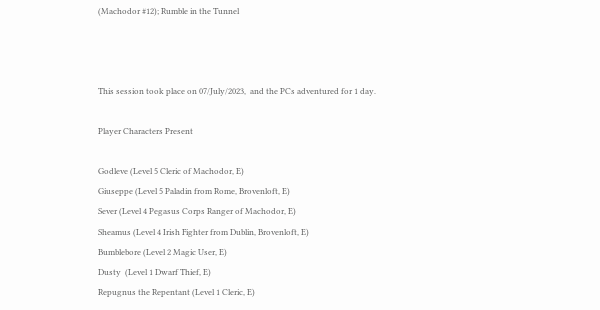(Machodor #12); Rumble in the Tunnel



This session took place on 07/July/2023,  and the PCs adventured for 1 day.

Player Characters Present

Godleve (Level 5 Cleric of Machodor, E)
Giuseppe (Level 5 Paladin from Rome, Brovenloft, E)
Sever (Level 4 Pegasus Corps Ranger of Machodor, E)
Sheamus (Level 4 Irish Fighter from Dublin, Brovenloft, E)
Bumblebore (Level 2 Magic User, E)
Dusty  (Level 1 Dwarf Thief, E)
Repugnus the Repentant (Level 1 Cleric, E)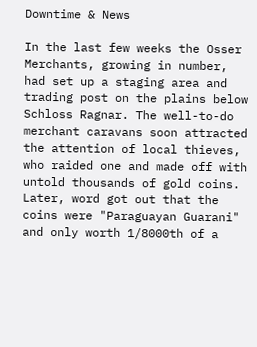Downtime & News

In the last few weeks the Osser Merchants, growing in number, had set up a staging area and trading post on the plains below Schloss Ragnar. The well-to-do merchant caravans soon attracted the attention of local thieves, who raided one and made off with untold thousands of gold coins. Later, word got out that the coins were "Paraguayan Guarani" and only worth 1/8000th of a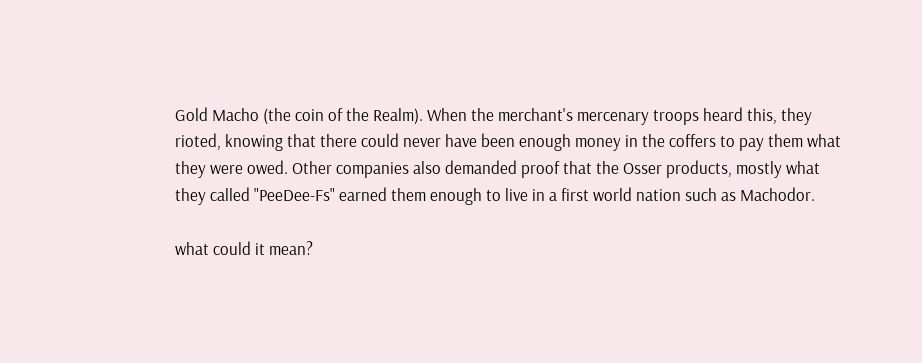Gold Macho (the coin of the Realm). When the merchant's mercenary troops heard this, they rioted, knowing that there could never have been enough money in the coffers to pay them what they were owed. Other companies also demanded proof that the Osser products, mostly what they called "PeeDee-Fs" earned them enough to live in a first world nation such as Machodor.

what could it mean?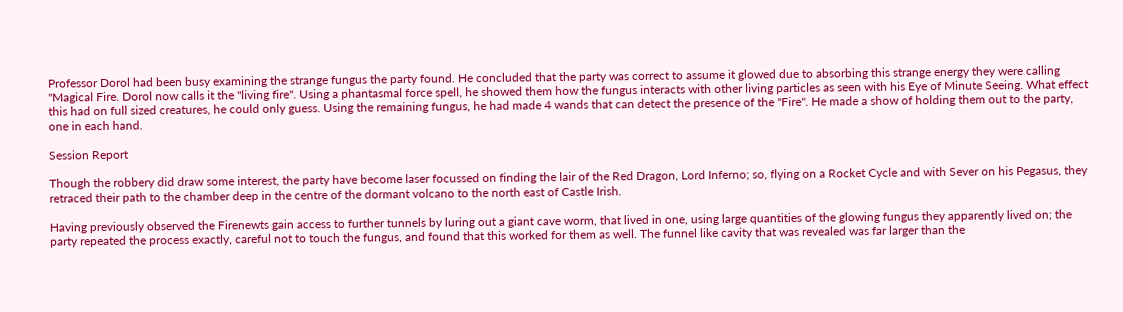Professor Dorol had been busy examining the strange fungus the party found. He concluded that the party was correct to assume it glowed due to absorbing this strange energy they were calling "Magical Fire. Dorol now calls it the "living fire". Using a phantasmal force spell, he showed them how the fungus interacts with other living particles as seen with his Eye of Minute Seeing. What effect this had on full sized creatures, he could only guess. Using the remaining fungus, he had made 4 wands that can detect the presence of the "Fire". He made a show of holding them out to the party, one in each hand.

Session Report

Though the robbery did draw some interest, the party have become laser focussed on finding the lair of the Red Dragon, Lord Inferno; so, flying on a Rocket Cycle and with Sever on his Pegasus, they retraced their path to the chamber deep in the centre of the dormant volcano to the north east of Castle Irish.

Having previously observed the Firenewts gain access to further tunnels by luring out a giant cave worm, that lived in one, using large quantities of the glowing fungus they apparently lived on; the party repeated the process exactly, careful not to touch the fungus, and found that this worked for them as well. The funnel like cavity that was revealed was far larger than the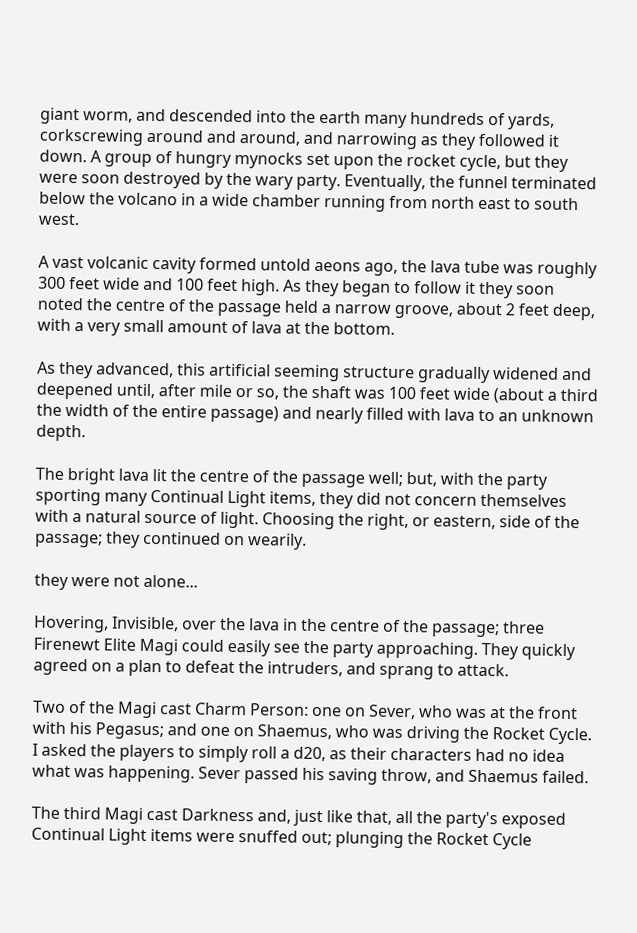giant worm, and descended into the earth many hundreds of yards, corkscrewing around and around, and narrowing as they followed it down. A group of hungry mynocks set upon the rocket cycle, but they were soon destroyed by the wary party. Eventually, the funnel terminated below the volcano in a wide chamber running from north east to south west.

A vast volcanic cavity formed untold aeons ago, the lava tube was roughly 300 feet wide and 100 feet high. As they began to follow it they soon noted the centre of the passage held a narrow groove, about 2 feet deep, with a very small amount of lava at the bottom.

As they advanced, this artificial seeming structure gradually widened and deepened until, after mile or so, the shaft was 100 feet wide (about a third the width of the entire passage) and nearly filled with lava to an unknown depth.

The bright lava lit the centre of the passage well; but, with the party sporting many Continual Light items, they did not concern themselves with a natural source of light. Choosing the right, or eastern, side of the passage; they continued on wearily.

they were not alone...

Hovering, Invisible, over the lava in the centre of the passage; three Firenewt Elite Magi could easily see the party approaching. They quickly agreed on a plan to defeat the intruders, and sprang to attack.

Two of the Magi cast Charm Person: one on Sever, who was at the front with his Pegasus; and one on Shaemus, who was driving the Rocket Cycle. I asked the players to simply roll a d20, as their characters had no idea what was happening. Sever passed his saving throw, and Shaemus failed.

The third Magi cast Darkness and, just like that, all the party's exposed Continual Light items were snuffed out; plunging the Rocket Cycle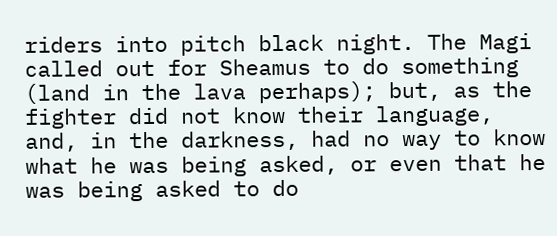riders into pitch black night. The Magi called out for Sheamus to do something (land in the lava perhaps); but, as the fighter did not know their language, and, in the darkness, had no way to know what he was being asked, or even that he was being asked to do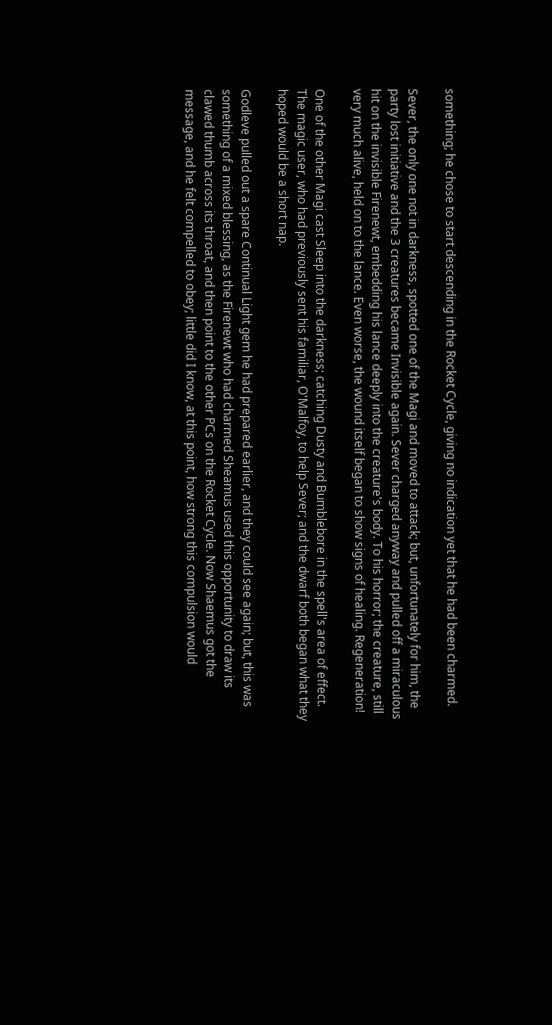something; he chose to start descending in the Rocket Cycle, giving no indication yet that he had been charmed.

Sever, the only one not in darkness, spotted one of the Magi and moved to attack; but, unfortunately for him, the party lost initiative and the 3 creatures became Invisible again. Sever charged anyway and pulled off a miraculous hit on the invisible Firenewt, embedding his lance deeply into the creature's body. To his horror; the creature, still very much alive, held on to the lance. Even worse, the wound itself began to show signs of healing. Regeneration!

One of the other Magi cast Sleep into the darkness; catching Dusty and Bumblebore in the spell's area of effect. The magic user, who had previously sent his familiar, O'Malfoy, to help Sever; and the dwarf both began what they hoped would be a short nap.

Godleve pulled out a spare Continual Light gem he had prepared earlier, and they could see again; but, this was something of a mixed blessing, as the Firenewt who had charmed Sheamus used this opportunity to draw its clawed thumb across its throat, and then point to the other PCs on the Rocket Cycle. Now Shaemus got the message, and he felt compelled to obey; little did I know, at this point, how strong this compulsion would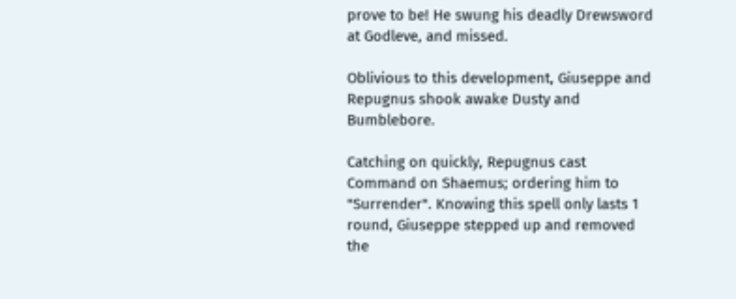prove to be! He swung his deadly Drewsword at Godleve, and missed.

Oblivious to this development, Giuseppe and Repugnus shook awake Dusty and Bumblebore.

Catching on quickly, Repugnus cast Command on Shaemus; ordering him to "Surrender". Knowing this spell only lasts 1 round, Giuseppe stepped up and removed the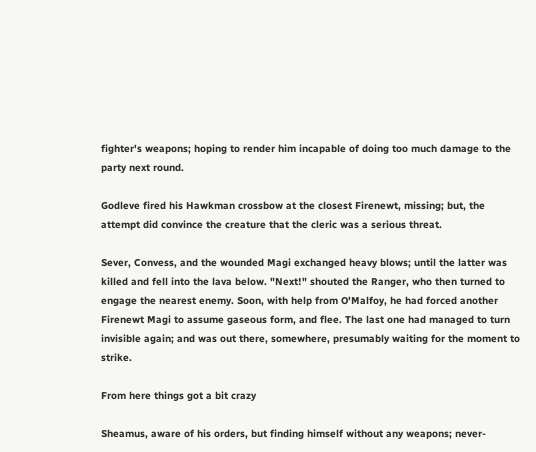fighter's weapons; hoping to render him incapable of doing too much damage to the party next round.

Godleve fired his Hawkman crossbow at the closest Firenewt, missing; but, the attempt did convince the creature that the cleric was a serious threat.

Sever, Convess, and the wounded Magi exchanged heavy blows; until the latter was killed and fell into the lava below. "Next!" shouted the Ranger, who then turned to engage the nearest enemy. Soon, with help from O'Malfoy, he had forced another Firenewt Magi to assume gaseous form, and flee. The last one had managed to turn invisible again; and was out there, somewhere, presumably waiting for the moment to strike.

From here things got a bit crazy

Sheamus, aware of his orders, but finding himself without any weapons; never-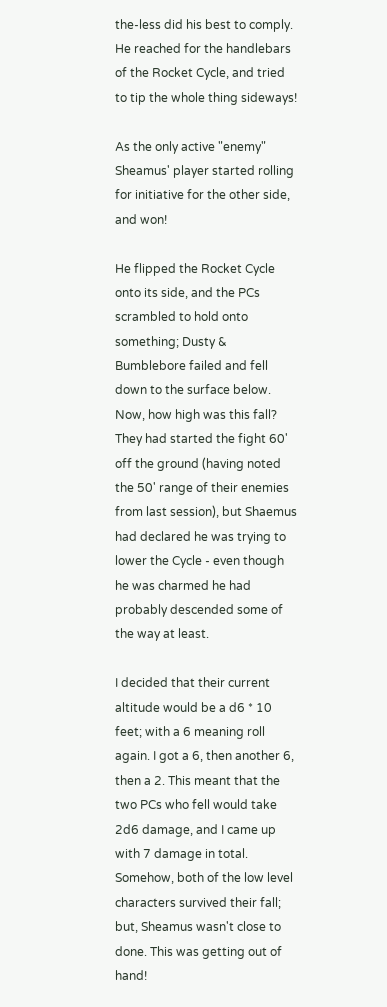the-less did his best to comply. He reached for the handlebars of the Rocket Cycle, and tried to tip the whole thing sideways!

As the only active "enemy" Sheamus' player started rolling for initiative for the other side, and won!

He flipped the Rocket Cycle onto its side, and the PCs scrambled to hold onto something; Dusty & Bumblebore failed and fell down to the surface below. Now, how high was this fall? They had started the fight 60' off the ground (having noted the 50' range of their enemies from last session), but Shaemus had declared he was trying to lower the Cycle - even though he was charmed he had probably descended some of the way at least.

I decided that their current altitude would be a d6 * 10 feet; with a 6 meaning roll again. I got a 6, then another 6, then a 2. This meant that the two PCs who fell would take 2d6 damage, and I came up with 7 damage in total. Somehow, both of the low level characters survived their fall; but, Sheamus wasn't close to done. This was getting out of hand!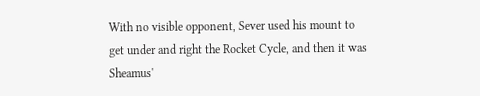With no visible opponent, Sever used his mount to get under and right the Rocket Cycle, and then it was Sheamus'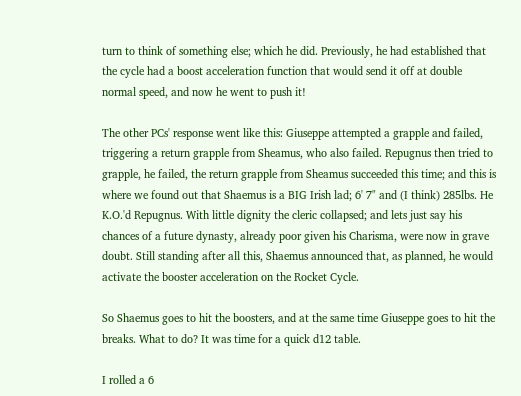turn to think of something else; which he did. Previously, he had established that the cycle had a boost acceleration function that would send it off at double normal speed, and now he went to push it!

The other PCs' response went like this: Giuseppe attempted a grapple and failed, triggering a return grapple from Sheamus, who also failed. Repugnus then tried to grapple, he failed, the return grapple from Sheamus succeeded this time; and this is where we found out that Shaemus is a BIG Irish lad; 6' 7" and (I think) 285lbs. He K.O.'d Repugnus. With little dignity the cleric collapsed; and lets just say his chances of a future dynasty, already poor given his Charisma, were now in grave doubt. Still standing after all this, Shaemus announced that, as planned, he would activate the booster acceleration on the Rocket Cycle.

So Shaemus goes to hit the boosters, and at the same time Giuseppe goes to hit the breaks. What to do? It was time for a quick d12 table.

I rolled a 6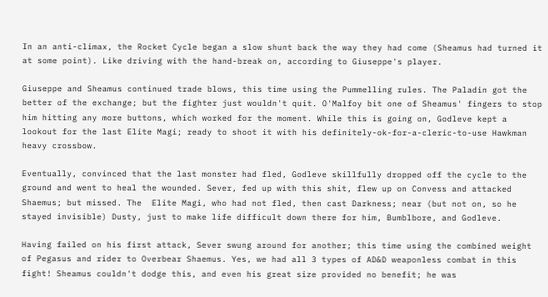In an anti-climax, the Rocket Cycle began a slow shunt back the way they had come (Sheamus had turned it at some point). Like driving with the hand-break on, according to Giuseppe's player.

Giuseppe and Sheamus continued trade blows, this time using the Pummelling rules. The Paladin got the better of the exchange; but the fighter just wouldn't quit. O'Malfoy bit one of Sheamus' fingers to stop him hitting any more buttons, which worked for the moment. While this is going on, Godleve kept a lookout for the last Elite Magi; ready to shoot it with his definitely-ok-for-a-cleric-to-use Hawkman heavy crossbow.

Eventually, convinced that the last monster had fled, Godleve skillfully dropped off the cycle to the ground and went to heal the wounded. Sever, fed up with this shit, flew up on Convess and attacked Shaemus; but missed. The  Elite Magi, who had not fled, then cast Darkness; near (but not on, so he stayed invisible) Dusty, just to make life difficult down there for him, Bumblbore, and Godleve.

Having failed on his first attack, Sever swung around for another; this time using the combined weight of Pegasus and rider to Overbear Shaemus. Yes, we had all 3 types of AD&D weaponless combat in this fight! Sheamus couldn't dodge this, and even his great size provided no benefit; he was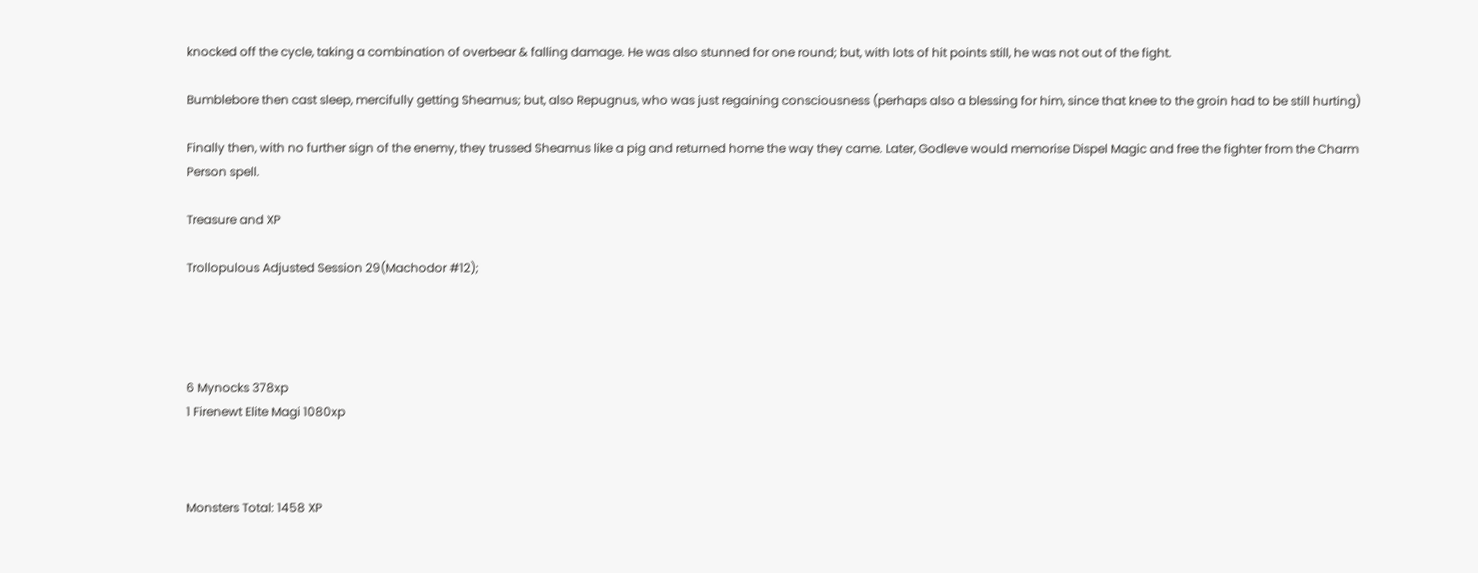knocked off the cycle, taking a combination of overbear & falling damage. He was also stunned for one round; but, with lots of hit points still, he was not out of the fight.

Bumblebore then cast sleep, mercifully getting Sheamus; but, also Repugnus, who was just regaining consciousness (perhaps also a blessing for him, since that knee to the groin had to be still hurting)

Finally then, with no further sign of the enemy, they trussed Sheamus like a pig and returned home the way they came. Later, Godleve would memorise Dispel Magic and free the fighter from the Charm Person spell.

Treasure and XP

Trollopulous Adjusted Session 29(Machodor #12);




6 Mynocks 378xp
1 Firenewt Elite Magi 1080xp



Monsters Total: 1458 XP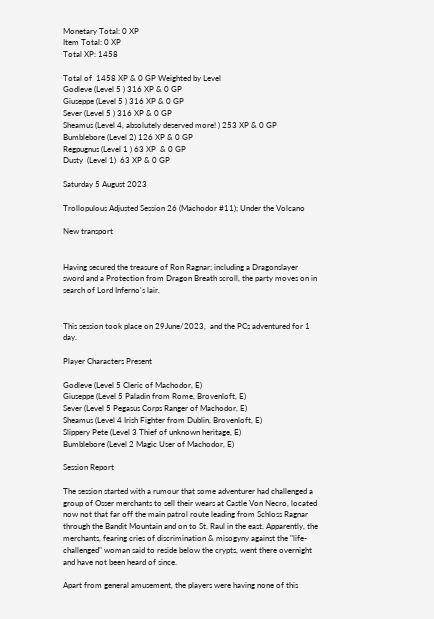Monetary Total: 0 XP
Item Total: 0 XP
Total XP: 1458

Total of  1458 XP & 0 GP Weighted by Level
Godleve (Level 5 ) 316 XP & 0 GP
Giuseppe (Level 5 ) 316 XP & 0 GP
Sever (Level 5 ) 316 XP & 0 GP
Sheamus (Level 4, absolutely deserved more! ) 253 XP & 0 GP
Bumblebore (Level 2) 126 XP & 0 GP
Regpugnus (Level 1 ) 63 XP  & 0 GP
Dusty  (Level 1)  63 XP & 0 GP

Saturday 5 August 2023

Trollopulous Adjusted Session 26 (Machodor #11); Under the Volcano

New transport


Having secured the treasure of Ron Ragnar; including a Dragonslayer sword and a Protection from Dragon Breath scroll, the party moves on in search of Lord Inferno's lair.


This session took place on 29June/2023,  and the PCs adventured for 1 day.

Player Characters Present

Godleve (Level 5 Cleric of Machodor, E)
Giuseppe (Level 5 Paladin from Rome, Brovenloft, E)
Sever (Level 5 Pegasus Corps Ranger of Machodor, E)
Sheamus (Level 4 Irish Fighter from Dublin, Brovenloft, E)
Slippery Pete (Level 3 Thief of unknown heritage, E)
Bumblebore (Level 2 Magic User of Machodor, E)

Session Report

The session started with a rumour that some adventurer had challenged a group of Osser merchants to sell their wears at Castle Von Necro, located now not that far off the main patrol route leading from Schloss Ragnar through the Bandit Mountain and on to St. Raul in the east. Apparently, the merchants, fearing cries of discrimination & misogyny against the "life-challenged" woman said to reside below the crypts, went there overnight and have not been heard of since.

Apart from general amusement, the players were having none of this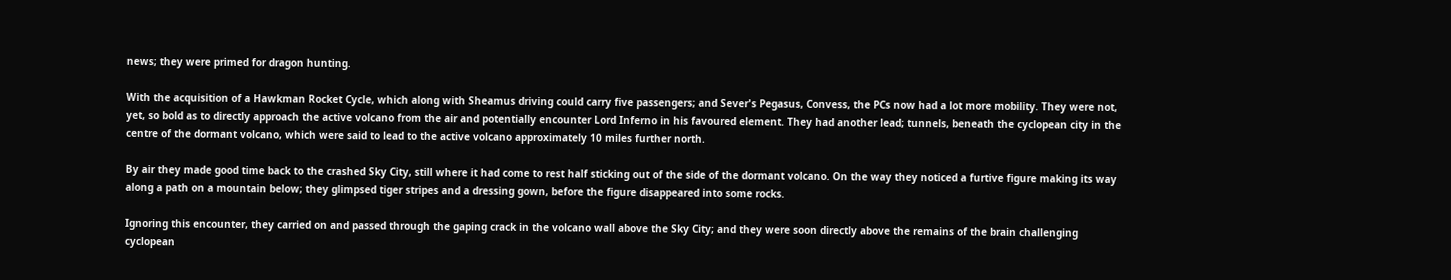news; they were primed for dragon hunting.

With the acquisition of a Hawkman Rocket Cycle, which along with Sheamus driving could carry five passengers; and Sever's Pegasus, Convess, the PCs now had a lot more mobility. They were not, yet, so bold as to directly approach the active volcano from the air and potentially encounter Lord Inferno in his favoured element. They had another lead; tunnels, beneath the cyclopean city in the centre of the dormant volcano, which were said to lead to the active volcano approximately 10 miles further north.

By air they made good time back to the crashed Sky City, still where it had come to rest half sticking out of the side of the dormant volcano. On the way they noticed a furtive figure making its way along a path on a mountain below; they glimpsed tiger stripes and a dressing gown, before the figure disappeared into some rocks.

Ignoring this encounter, they carried on and passed through the gaping crack in the volcano wall above the Sky City; and they were soon directly above the remains of the brain challenging cyclopean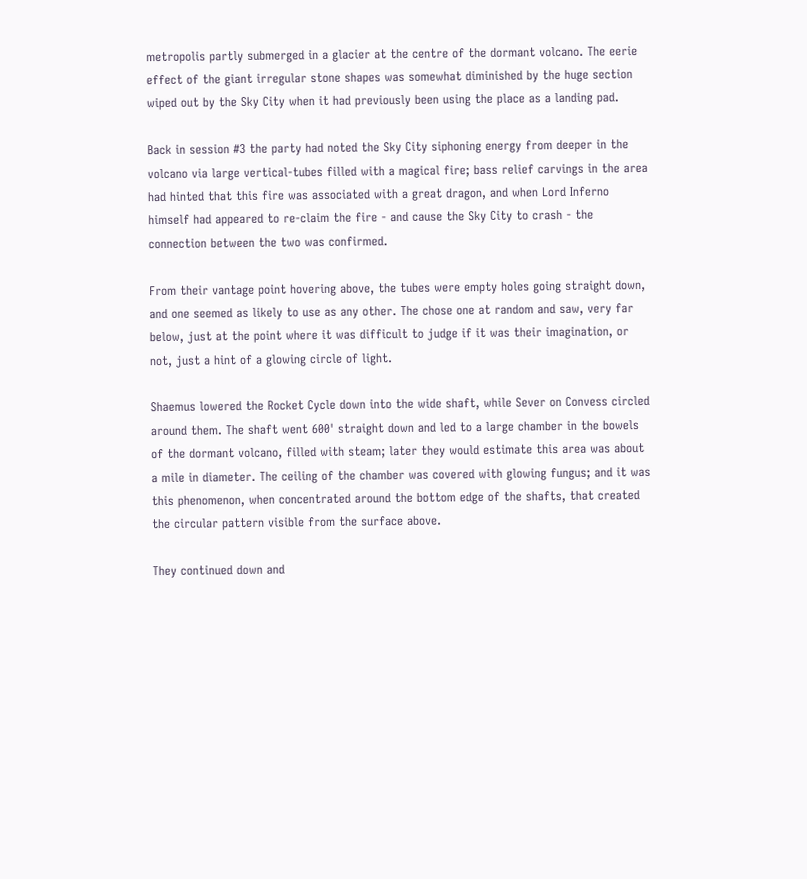metropolis partly submerged in a glacier at the centre of the dormant volcano. The eerie effect of the giant irregular stone shapes was somewhat diminished by the huge section wiped out by the Sky City when it had previously been using the place as a landing pad.

Back in session #3 the party had noted the Sky City siphoning energy from deeper in the volcano via large vertical-tubes filled with a magical fire; bass relief carvings in the area had hinted that this fire was associated with a great dragon, and when Lord Inferno himself had appeared to re-claim the fire - and cause the Sky City to crash - the connection between the two was confirmed.

From their vantage point hovering above, the tubes were empty holes going straight down, and one seemed as likely to use as any other. The chose one at random and saw, very far below, just at the point where it was difficult to judge if it was their imagination, or not, just a hint of a glowing circle of light.

Shaemus lowered the Rocket Cycle down into the wide shaft, while Sever on Convess circled around them. The shaft went 600' straight down and led to a large chamber in the bowels of the dormant volcano, filled with steam; later they would estimate this area was about a mile in diameter. The ceiling of the chamber was covered with glowing fungus; and it was this phenomenon, when concentrated around the bottom edge of the shafts, that created the circular pattern visible from the surface above.

They continued down and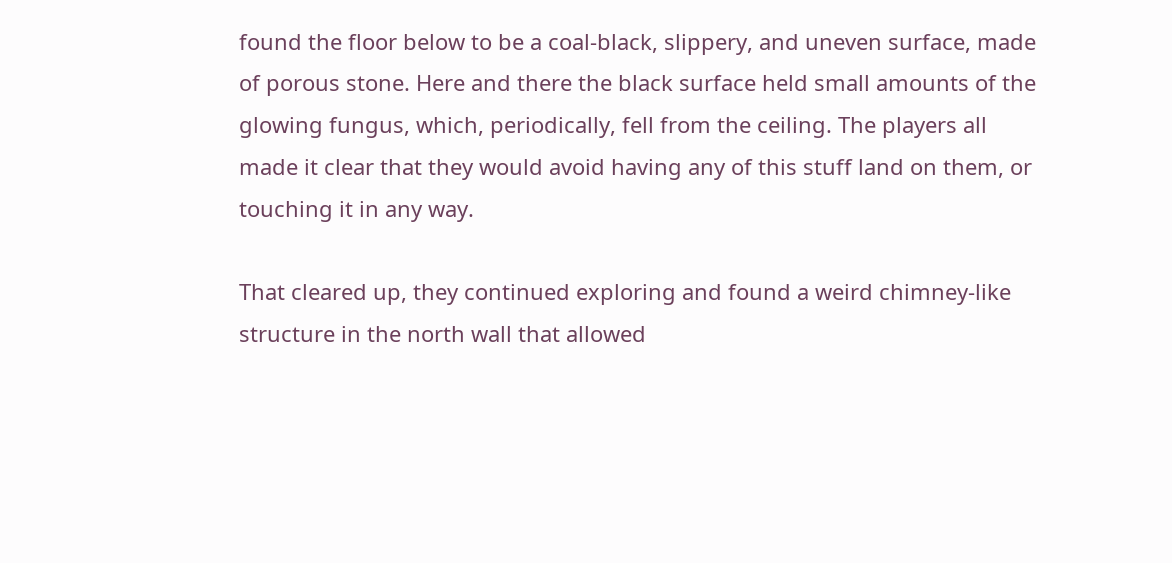found the floor below to be a coal-black, slippery, and uneven surface, made of porous stone. Here and there the black surface held small amounts of the glowing fungus, which, periodically, fell from the ceiling. The players all made it clear that they would avoid having any of this stuff land on them, or touching it in any way.

That cleared up, they continued exploring and found a weird chimney-like structure in the north wall that allowed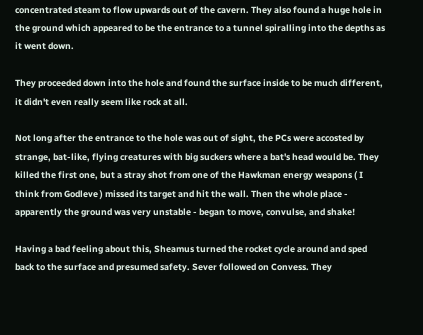concentrated steam to flow upwards out of the cavern. They also found a huge hole in the ground which appeared to be the entrance to a tunnel spiralling into the depths as it went down.

They proceeded down into the hole and found the surface inside to be much different, it didn't even really seem like rock at all.

Not long after the entrance to the hole was out of sight, the PCs were accosted by strange, bat-like, flying creatures with big suckers where a bat's head would be. They killed the first one, but a stray shot from one of the Hawkman energy weapons ( I think from Godleve ) missed its target and hit the wall. Then the whole place - apparently the ground was very unstable - began to move, convulse, and shake!

Having a bad feeling about this, Sheamus turned the rocket cycle around and sped back to the surface and presumed safety. Sever followed on Convess. They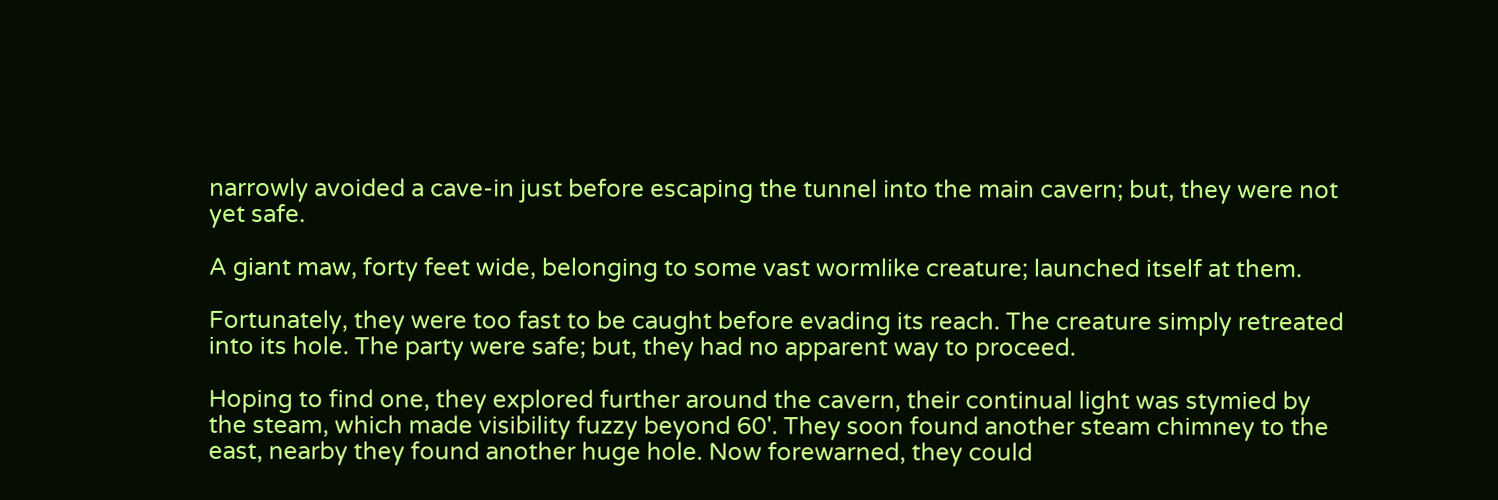narrowly avoided a cave-in just before escaping the tunnel into the main cavern; but, they were not yet safe.

A giant maw, forty feet wide, belonging to some vast wormlike creature; launched itself at them.

Fortunately, they were too fast to be caught before evading its reach. The creature simply retreated into its hole. The party were safe; but, they had no apparent way to proceed.

Hoping to find one, they explored further around the cavern, their continual light was stymied by the steam, which made visibility fuzzy beyond 60'. They soon found another steam chimney to the east, nearby they found another huge hole. Now forewarned, they could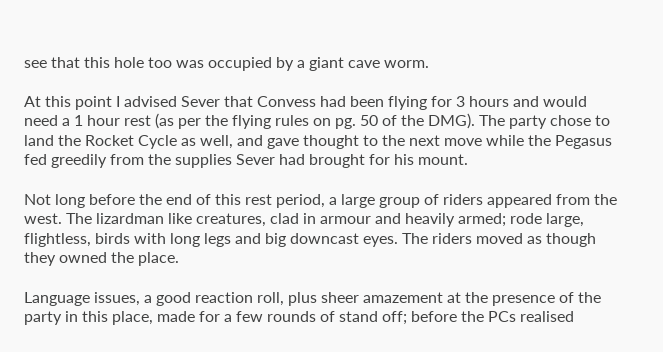see that this hole too was occupied by a giant cave worm.

At this point I advised Sever that Convess had been flying for 3 hours and would need a 1 hour rest (as per the flying rules on pg. 50 of the DMG). The party chose to land the Rocket Cycle as well, and gave thought to the next move while the Pegasus fed greedily from the supplies Sever had brought for his mount.

Not long before the end of this rest period, a large group of riders appeared from the west. The lizardman like creatures, clad in armour and heavily armed; rode large, flightless, birds with long legs and big downcast eyes. The riders moved as though they owned the place.

Language issues, a good reaction roll, plus sheer amazement at the presence of the party in this place, made for a few rounds of stand off; before the PCs realised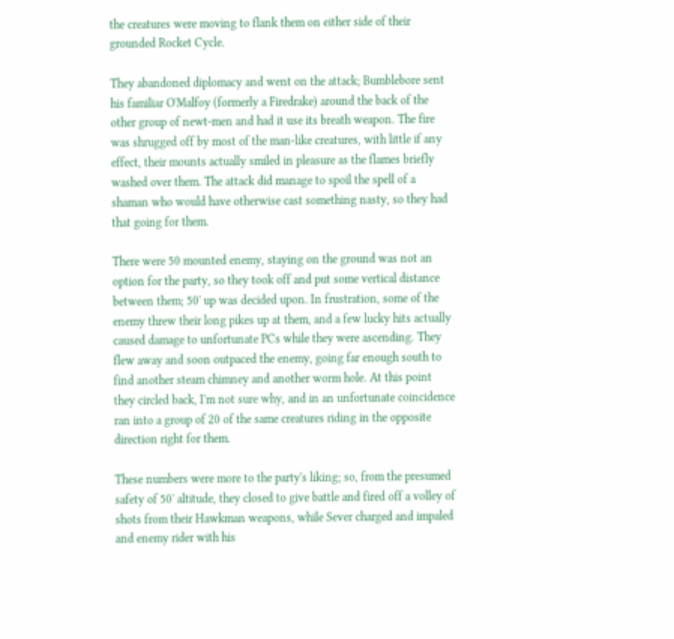the creatures were moving to flank them on either side of their grounded Rocket Cycle.

They abandoned diplomacy and went on the attack; Bumblebore sent his familiar O'Malfoy (formerly a Firedrake) around the back of the other group of newt-men and had it use its breath weapon. The fire was shrugged off by most of the man-like creatures, with little if any effect, their mounts actually smiled in pleasure as the flames briefly washed over them. The attack did manage to spoil the spell of a shaman who would have otherwise cast something nasty, so they had that going for them.

There were 50 mounted enemy, staying on the ground was not an option for the party, so they took off and put some vertical distance between them; 50' up was decided upon. In frustration, some of the enemy threw their long pikes up at them, and a few lucky hits actually caused damage to unfortunate PCs while they were ascending. They flew away and soon outpaced the enemy, going far enough south to find another steam chimney and another worm hole. At this point they circled back, I'm not sure why, and in an unfortunate coincidence ran into a group of 20 of the same creatures riding in the opposite direction right for them.

These numbers were more to the party's liking; so, from the presumed safety of 50' altitude, they closed to give battle and fired off a volley of shots from their Hawkman weapons, while Sever charged and impaled and enemy rider with his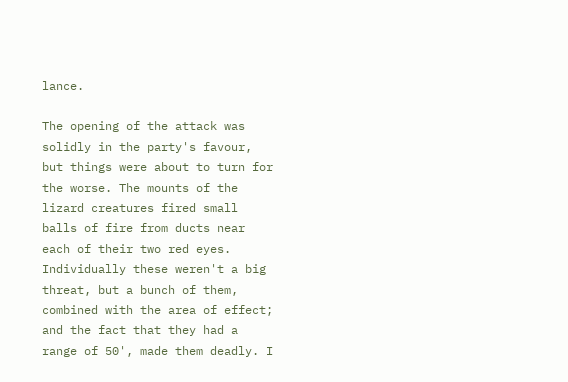lance.

The opening of the attack was solidly in the party's favour, but things were about to turn for the worse. The mounts of the lizard creatures fired small balls of fire from ducts near each of their two red eyes. Individually these weren't a big threat, but a bunch of them, combined with the area of effect; and the fact that they had a range of 50', made them deadly. I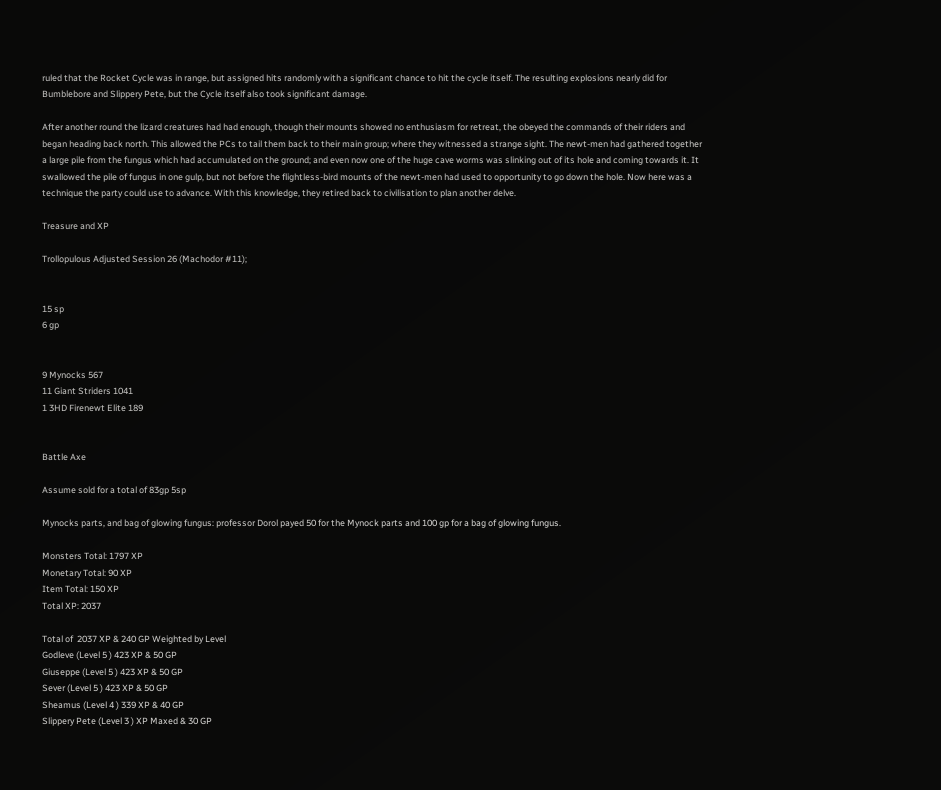ruled that the Rocket Cycle was in range, but assigned hits randomly with a significant chance to hit the cycle itself. The resulting explosions nearly did for Bumblebore and Slippery Pete, but the Cycle itself also took significant damage.

After another round the lizard creatures had had enough, though their mounts showed no enthusiasm for retreat, the obeyed the commands of their riders and began heading back north. This allowed the PCs to tail them back to their main group; where they witnessed a strange sight. The newt-men had gathered together a large pile from the fungus which had accumulated on the ground; and even now one of the huge cave worms was slinking out of its hole and coming towards it. It swallowed the pile of fungus in one gulp, but not before the flightless-bird mounts of the newt-men had used to opportunity to go down the hole. Now here was a technique the party could use to advance. With this knowledge, they retired back to civilisation to plan another delve.

Treasure and XP

Trollopulous Adjusted Session 26 (Machodor #11);


15 sp
6 gp


9 Mynocks 567
11 Giant Striders 1041
1 3HD Firenewt Elite 189


Battle Axe

Assume sold for a total of 83gp 5sp

Mynocks parts, and bag of glowing fungus: professor Dorol payed 50 for the Mynock parts and 100 gp for a bag of glowing fungus.

Monsters Total: 1797 XP
Monetary Total: 90 XP
Item Total: 150 XP
Total XP: 2037

Total of  2037 XP & 240 GP Weighted by Level
Godleve (Level 5 ) 423 XP & 50 GP
Giuseppe (Level 5 ) 423 XP & 50 GP
Sever (Level 5 ) 423 XP & 50 GP
Sheamus (Level 4 ) 339 XP & 40 GP
Slippery Pete (Level 3 ) XP Maxed & 30 GP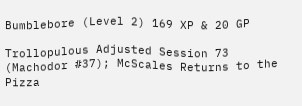Bumblebore (Level 2) 169 XP & 20 GP

Trollopulous Adjusted Session 73 (Machodor #37); McScales Returns to the Pizza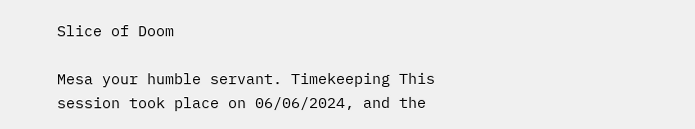Slice of Doom

Mesa your humble servant. Timekeeping This session took place on 06/06/2024, and the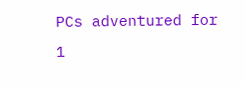PCs adventured for 1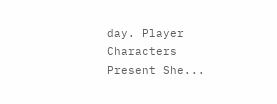day. Player Characters Present She...